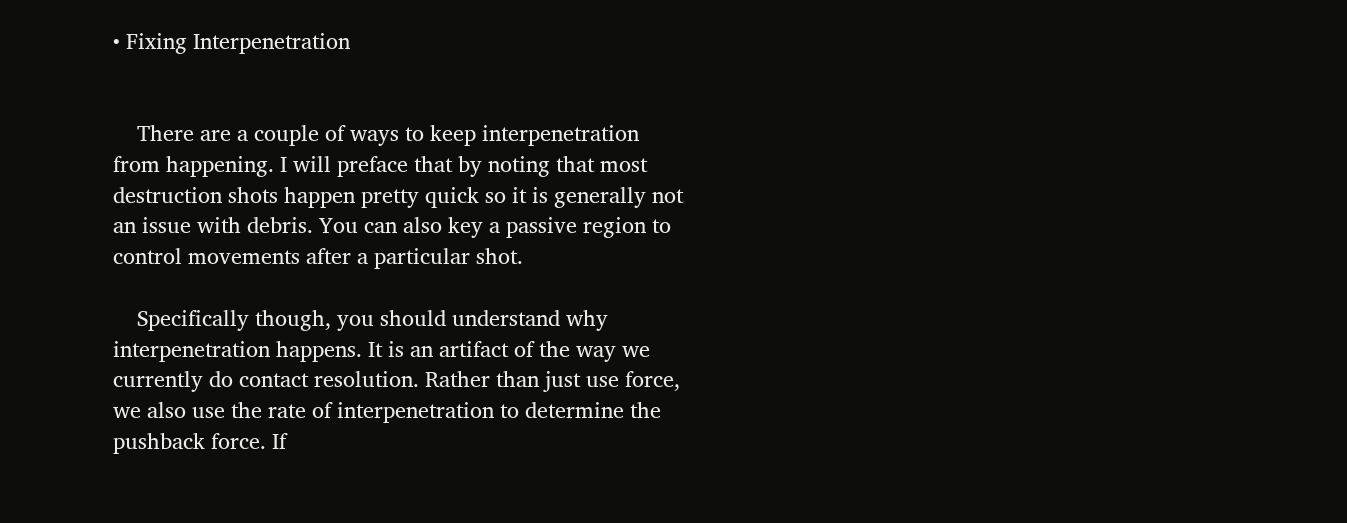• Fixing Interpenetration


    There are a couple of ways to keep interpenetration from happening. I will preface that by noting that most destruction shots happen pretty quick so it is generally not an issue with debris. You can also key a passive region to control movements after a particular shot.

    Specifically though, you should understand why interpenetration happens. It is an artifact of the way we currently do contact resolution. Rather than just use force, we also use the rate of interpenetration to determine the pushback force. If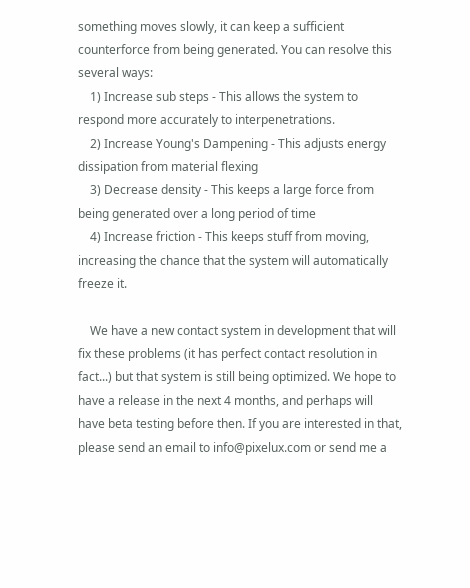something moves slowly, it can keep a sufficient counterforce from being generated. You can resolve this several ways:
    1) Increase sub steps - This allows the system to respond more accurately to interpenetrations.
    2) Increase Young's Dampening - This adjusts energy dissipation from material flexing
    3) Decrease density - This keeps a large force from being generated over a long period of time
    4) Increase friction - This keeps stuff from moving, increasing the chance that the system will automatically freeze it.

    We have a new contact system in development that will fix these problems (it has perfect contact resolution in fact...) but that system is still being optimized. We hope to have a release in the next 4 months, and perhaps will have beta testing before then. If you are interested in that, please send an email to info@pixelux.com or send me a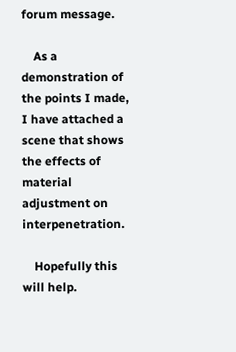forum message.

    As a demonstration of the points I made, I have attached a scene that shows the effects of material adjustment on interpenetration.

    Hopefully this will help.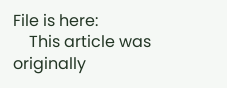File is here:
    This article was originally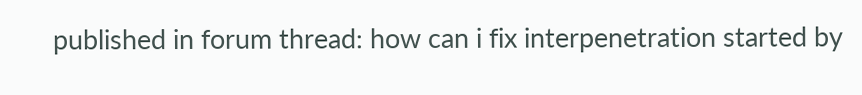published in forum thread: how can i fix interpenetration started by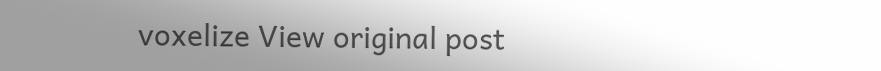voxelize View original post